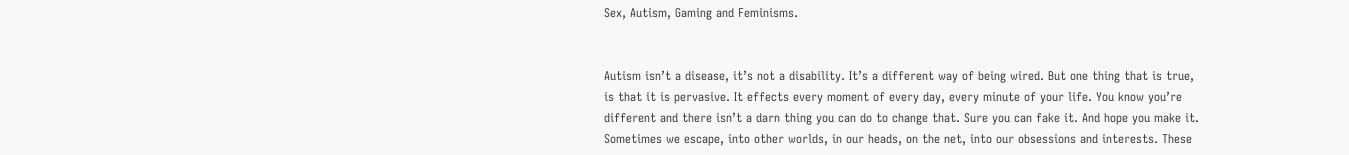Sex, Autism, Gaming and Feminisms.


Autism isn’t a disease, it’s not a disability. It’s a different way of being wired. But one thing that is true, is that it is pervasive. It effects every moment of every day, every minute of your life. You know you’re different and there isn’t a darn thing you can do to change that. Sure you can fake it. And hope you make it. Sometimes we escape, into other worlds, in our heads, on the net, into our obsessions and interests. These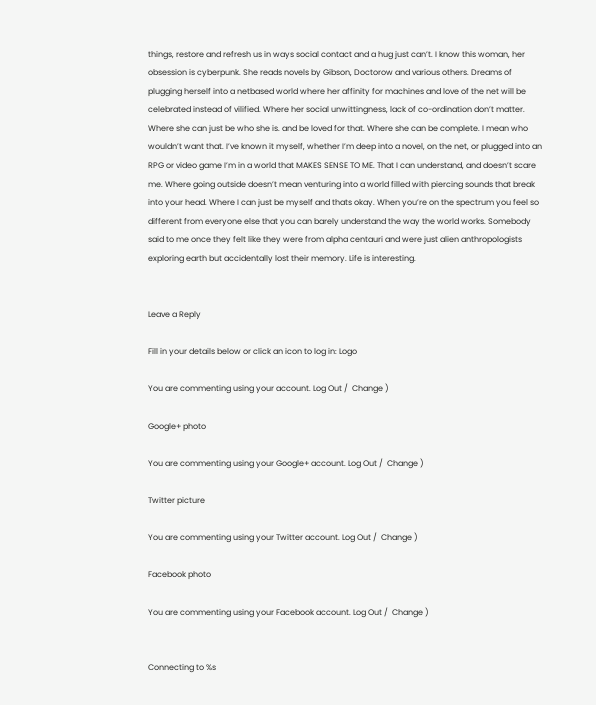things, restore and refresh us in ways social contact and a hug just can’t. I know this woman, her obsession is cyberpunk. She reads novels by Gibson, Doctorow and various others. Dreams of plugging herself into a netbased world where her affinity for machines and love of the net will be celebrated instead of vilified. Where her social unwittingness, lack of co-ordination don’t matter. Where she can just be who she is. and be loved for that. Where she can be complete. I mean who wouldn’t want that. I’ve known it myself, whether I’m deep into a novel, on the net, or plugged into an RPG or video game I’m in a world that MAKES SENSE TO ME. That I can understand, and doesn’t scare me. Where going outside doesn’t mean venturing into a world filled with piercing sounds that break into your head. Where I can just be myself and thats okay. When you’re on the spectrum you feel so different from everyone else that you can barely understand the way the world works. Somebody said to me once they felt like they were from alpha centauri and were just alien anthropologists exploring earth but accidentally lost their memory. Life is interesting.


Leave a Reply

Fill in your details below or click an icon to log in: Logo

You are commenting using your account. Log Out /  Change )

Google+ photo

You are commenting using your Google+ account. Log Out /  Change )

Twitter picture

You are commenting using your Twitter account. Log Out /  Change )

Facebook photo

You are commenting using your Facebook account. Log Out /  Change )


Connecting to %s